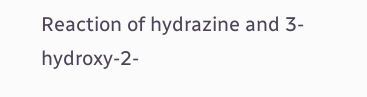Reaction of hydrazine and 3-hydroxy-2-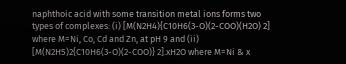naphthoic acid with some transition metal ions forms two types of complexes: (i) [M(N2H4){C10H6(3-O)(2-COO)(H2O) 2] where M=Ni, Co, Cd and Zn, at pH 9 and (ii) [M(N2H5)2{C10H6(3-O)(2-COO)} 2].xH2O where M=Ni & x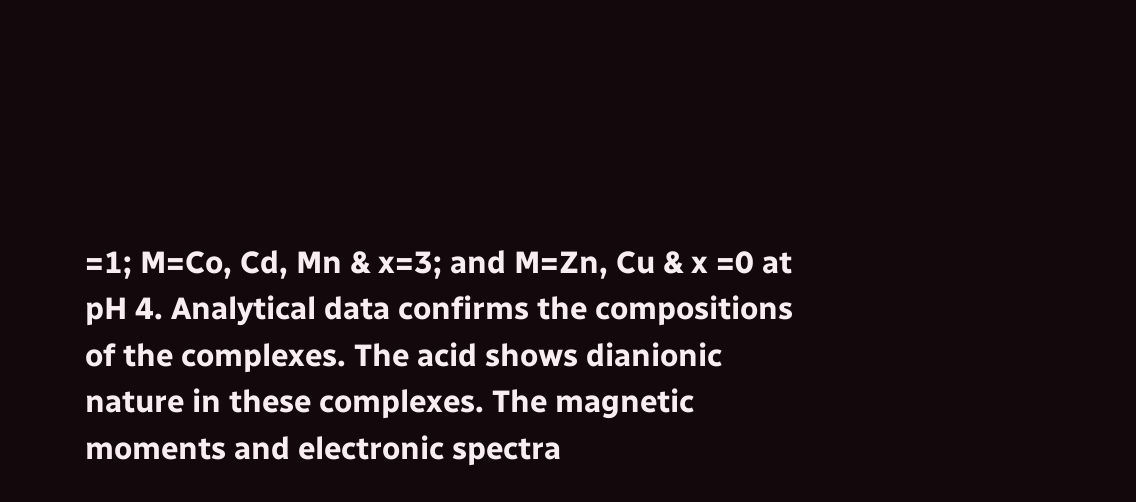=1; M=Co, Cd, Mn & x=3; and M=Zn, Cu & x =0 at pH 4. Analytical data confirms the compositions of the complexes. The acid shows dianionic nature in these complexes. The magnetic moments and electronic spectra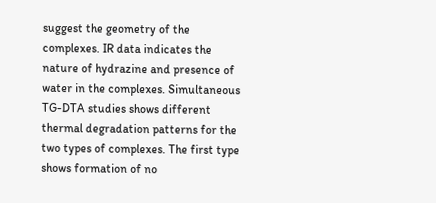suggest the geometry of the complexes. IR data indicates the nature of hydrazine and presence of water in the complexes. Simultaneous TG-DTA studies shows different thermal degradation patterns for the two types of complexes. The first type shows formation of no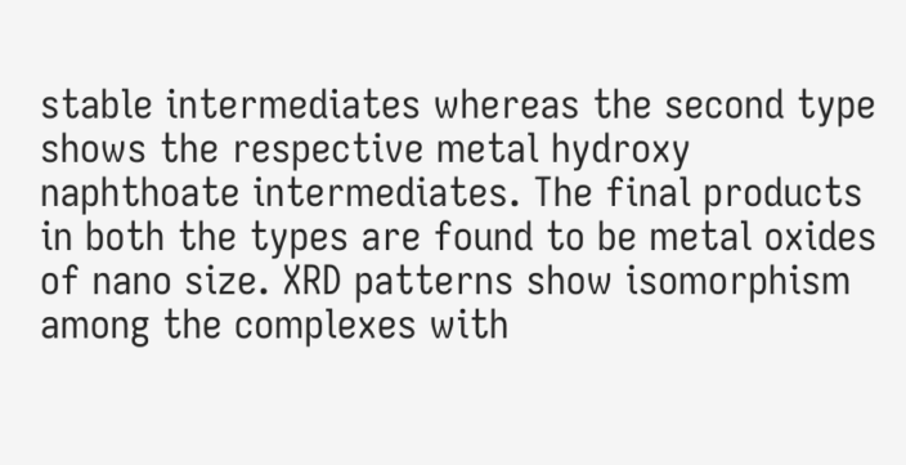stable intermediates whereas the second type shows the respective metal hydroxy naphthoate intermediates. The final products in both the types are found to be metal oxides of nano size. XRD patterns show isomorphism among the complexes with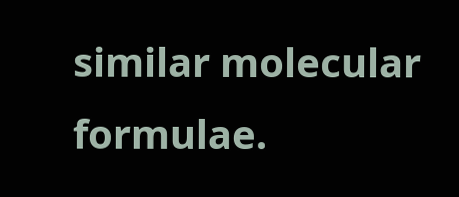similar molecular formulae.